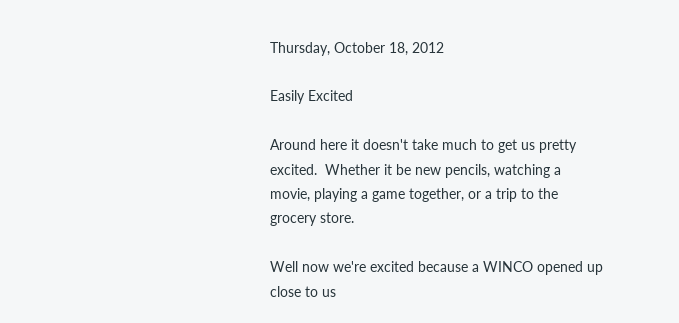Thursday, October 18, 2012

Easily Excited

Around here it doesn't take much to get us pretty excited.  Whether it be new pencils, watching a movie, playing a game together, or a trip to the grocery store.

Well now we're excited because a WINCO opened up close to us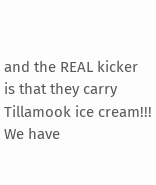and the REAL kicker is that they carry Tillamook ice cream!!!  We have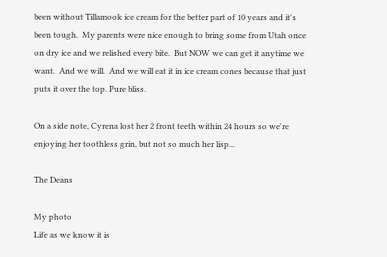been without Tillamook ice cream for the better part of 10 years and it's been tough.  My parents were nice enough to bring some from Utah once on dry ice and we relished every bite.  But NOW we can get it anytime we want.  And we will.  And we will eat it in ice cream cones because that just puts it over the top. Pure bliss.

On a side note, Cyrena lost her 2 front teeth within 24 hours so we're enjoying her toothless grin, but not so much her lisp...

The Deans

My photo
Life as we know it is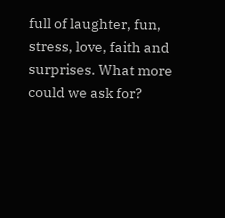full of laughter, fun, stress, love, faith and surprises. What more could we ask for?